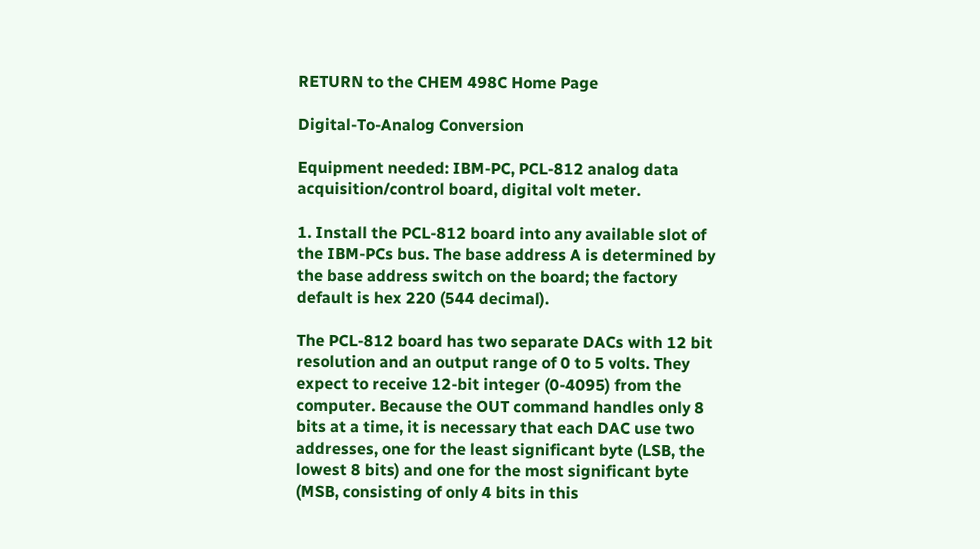RETURN to the CHEM 498C Home Page

Digital-To-Analog Conversion

Equipment needed: IBM-PC, PCL-812 analog data acquisition/control board, digital volt meter.

1. Install the PCL-812 board into any available slot of the IBM-PCs bus. The base address A is determined by the base address switch on the board; the factory default is hex 220 (544 decimal).

The PCL-812 board has two separate DACs with 12 bit resolution and an output range of 0 to 5 volts. They expect to receive 12-bit integer (0-4095) from the computer. Because the OUT command handles only 8 bits at a time, it is necessary that each DAC use two addresses, one for the least significant byte (LSB, the lowest 8 bits) and one for the most significant byte (MSB, consisting of only 4 bits in this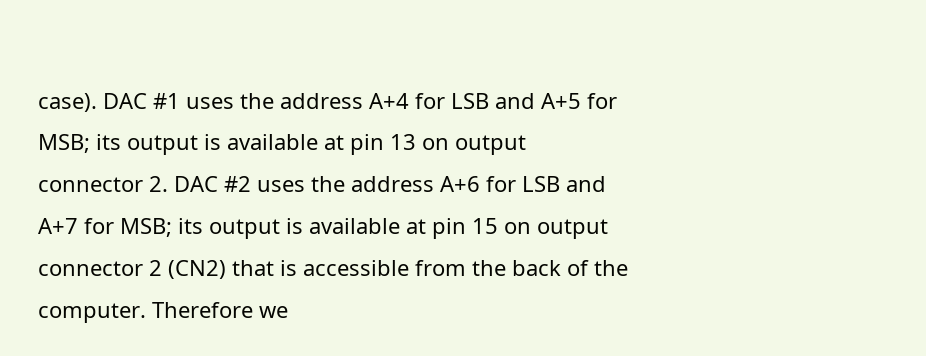case). DAC #1 uses the address A+4 for LSB and A+5 for MSB; its output is available at pin 13 on output connector 2. DAC #2 uses the address A+6 for LSB and A+7 for MSB; its output is available at pin 15 on output connector 2 (CN2) that is accessible from the back of the computer. Therefore we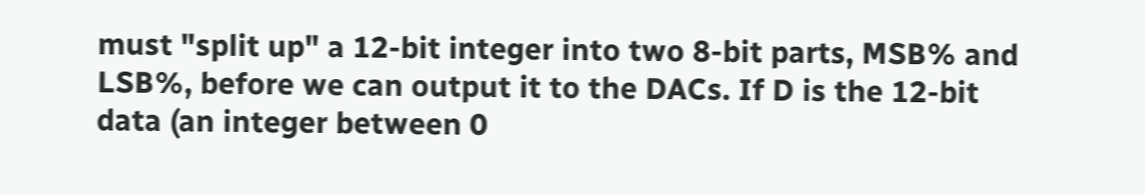must "split up" a 12-bit integer into two 8-bit parts, MSB% and LSB%, before we can output it to the DACs. If D is the 12-bit data (an integer between 0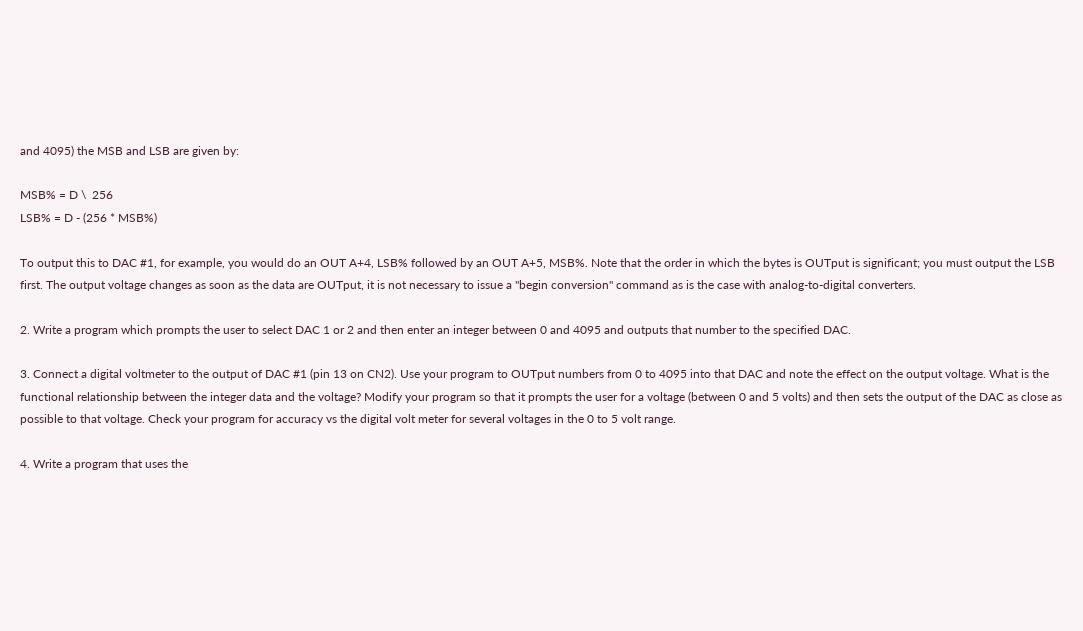and 4095) the MSB and LSB are given by:

MSB% = D \  256
LSB% = D - (256 * MSB%)

To output this to DAC #1, for example, you would do an OUT A+4, LSB% followed by an OUT A+5, MSB%. Note that the order in which the bytes is OUTput is significant; you must output the LSB first. The output voltage changes as soon as the data are OUTput, it is not necessary to issue a "begin conversion" command as is the case with analog-to-digital converters.

2. Write a program which prompts the user to select DAC 1 or 2 and then enter an integer between 0 and 4095 and outputs that number to the specified DAC.

3. Connect a digital voltmeter to the output of DAC #1 (pin 13 on CN2). Use your program to OUTput numbers from 0 to 4095 into that DAC and note the effect on the output voltage. What is the functional relationship between the integer data and the voltage? Modify your program so that it prompts the user for a voltage (between 0 and 5 volts) and then sets the output of the DAC as close as possible to that voltage. Check your program for accuracy vs the digital volt meter for several voltages in the 0 to 5 volt range.

4. Write a program that uses the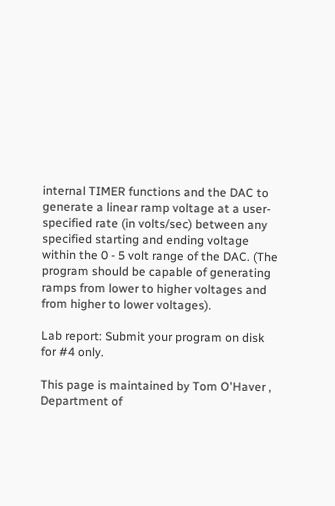internal TIMER functions and the DAC to generate a linear ramp voltage at a user-specified rate (in volts/sec) between any specified starting and ending voltage within the 0 - 5 volt range of the DAC. (The program should be capable of generating ramps from lower to higher voltages and from higher to lower voltages).

Lab report: Submit your program on disk for #4 only.

This page is maintained by Tom O'Haver , Department of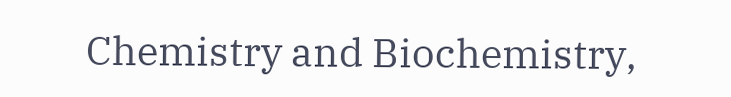Chemistry and Biochemistry,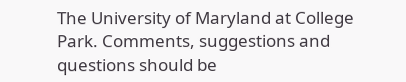The University of Maryland at College Park. Comments, suggestions and questions should be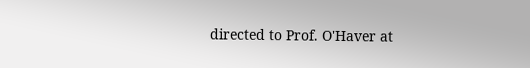directed to Prof. O'Haver at